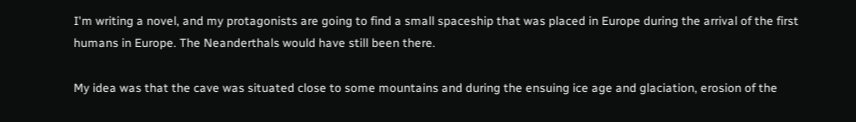I'm writing a novel, and my protagonists are going to find a small spaceship that was placed in Europe during the arrival of the first humans in Europe. The Neanderthals would have still been there.

My idea was that the cave was situated close to some mountains and during the ensuing ice age and glaciation, erosion of the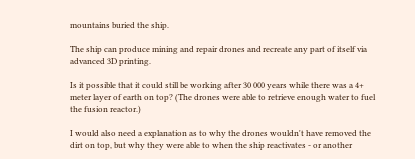mountains buried the ship.

The ship can produce mining and repair drones and recreate any part of itself via advanced 3D printing.

Is it possible that it could still be working after 30 000 years while there was a 4+ meter layer of earth on top? (The drones were able to retrieve enough water to fuel the fusion reactor.)

I would also need a explanation as to why the drones wouldn't have removed the dirt on top, but why they were able to when the ship reactivates - or another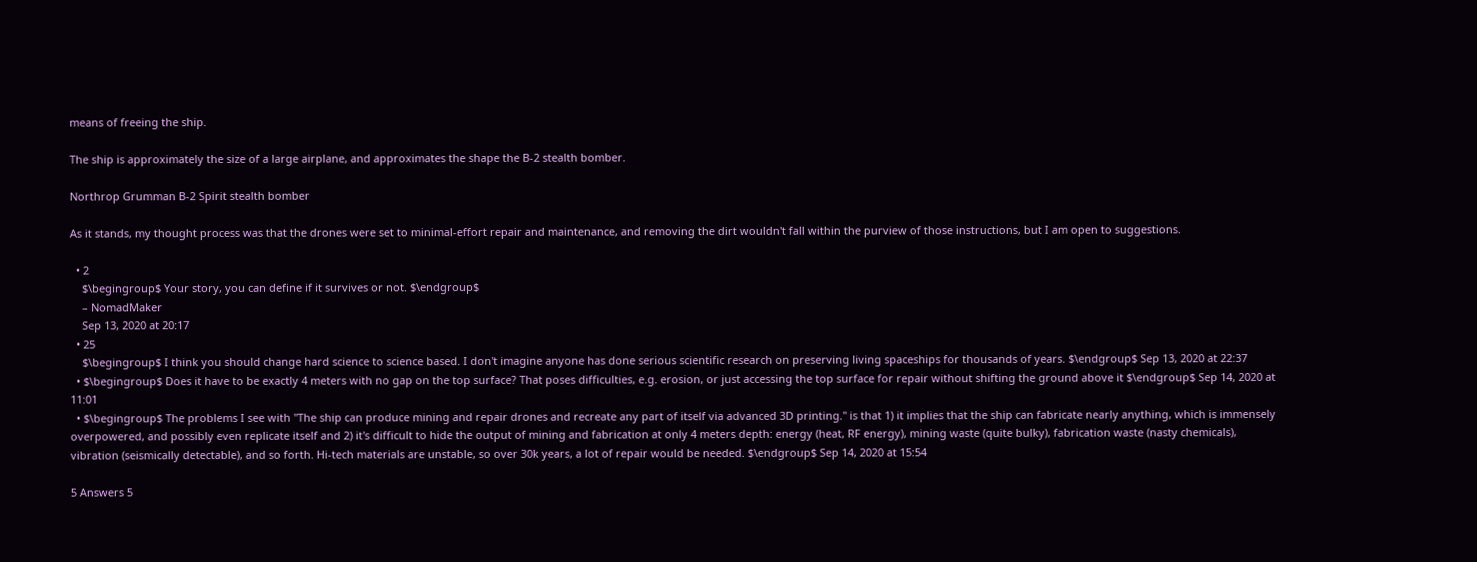means of freeing the ship.

The ship is approximately the size of a large airplane, and approximates the shape the B-2 stealth bomber.

Northrop Grumman B-2 Spirit stealth bomber

As it stands, my thought process was that the drones were set to minimal-effort repair and maintenance, and removing the dirt wouldn't fall within the purview of those instructions, but I am open to suggestions.

  • 2
    $\begingroup$ Your story, you can define if it survives or not. $\endgroup$
    – NomadMaker
    Sep 13, 2020 at 20:17
  • 25
    $\begingroup$ I think you should change hard science to science based. I don't imagine anyone has done serious scientific research on preserving living spaceships for thousands of years. $\endgroup$ Sep 13, 2020 at 22:37
  • $\begingroup$ Does it have to be exactly 4 meters with no gap on the top surface? That poses difficulties, e.g. erosion, or just accessing the top surface for repair without shifting the ground above it $\endgroup$ Sep 14, 2020 at 11:01
  • $\begingroup$ The problems I see with "The ship can produce mining and repair drones and recreate any part of itself via advanced 3D printing." is that 1) it implies that the ship can fabricate nearly anything, which is immensely overpowered, and possibly even replicate itself and 2) it's difficult to hide the output of mining and fabrication at only 4 meters depth: energy (heat, RF energy), mining waste (quite bulky), fabrication waste (nasty chemicals), vibration (seismically detectable), and so forth. Hi-tech materials are unstable, so over 30k years, a lot of repair would be needed. $\endgroup$ Sep 14, 2020 at 15:54

5 Answers 5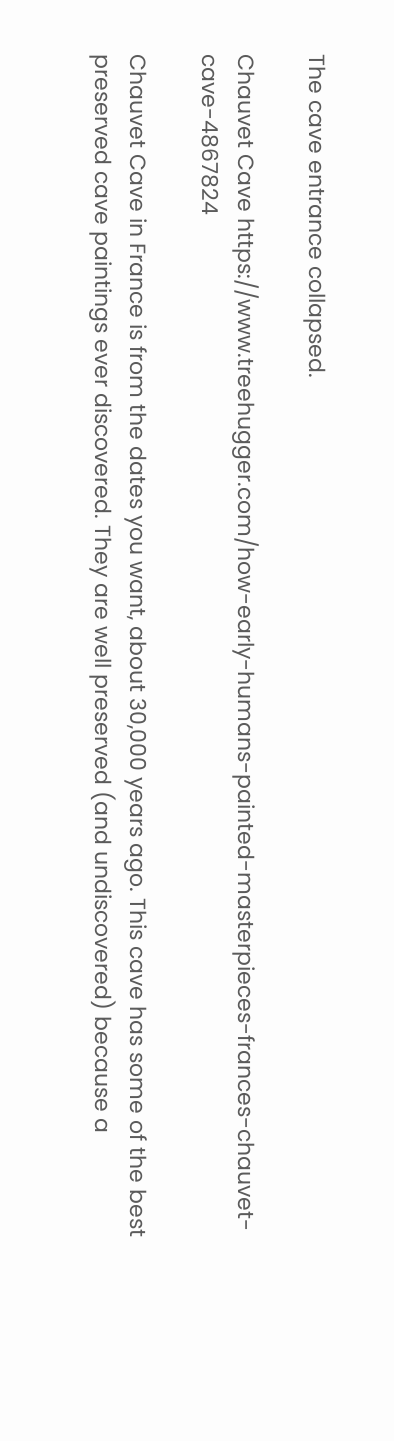The cave entrance collapsed.

Chauvet Cave https://www.treehugger.com/how-early-humans-painted-masterpieces-frances-chauvet-cave-4867824

Chauvet Cave in France is from the dates you want, about 30,000 years ago. This cave has some of the best preserved cave paintings ever discovered. They are well preserved (and undiscovered) because a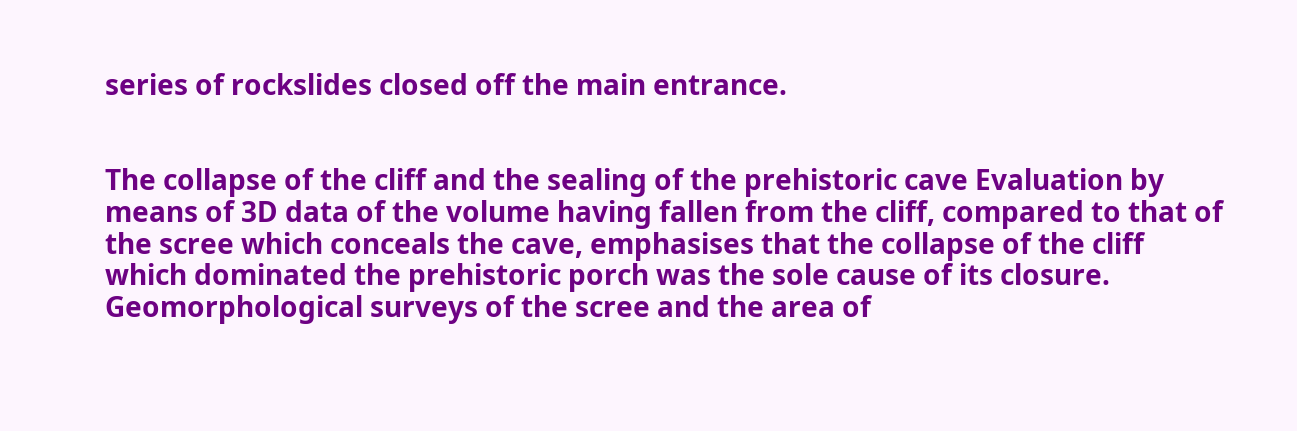series of rockslides closed off the main entrance.


The collapse of the cliff and the sealing of the prehistoric cave Evaluation by means of 3D data of the volume having fallen from the cliff, compared to that of the scree which conceals the cave, emphasises that the collapse of the cliff which dominated the prehistoric porch was the sole cause of its closure. Geomorphological surveys of the scree and the area of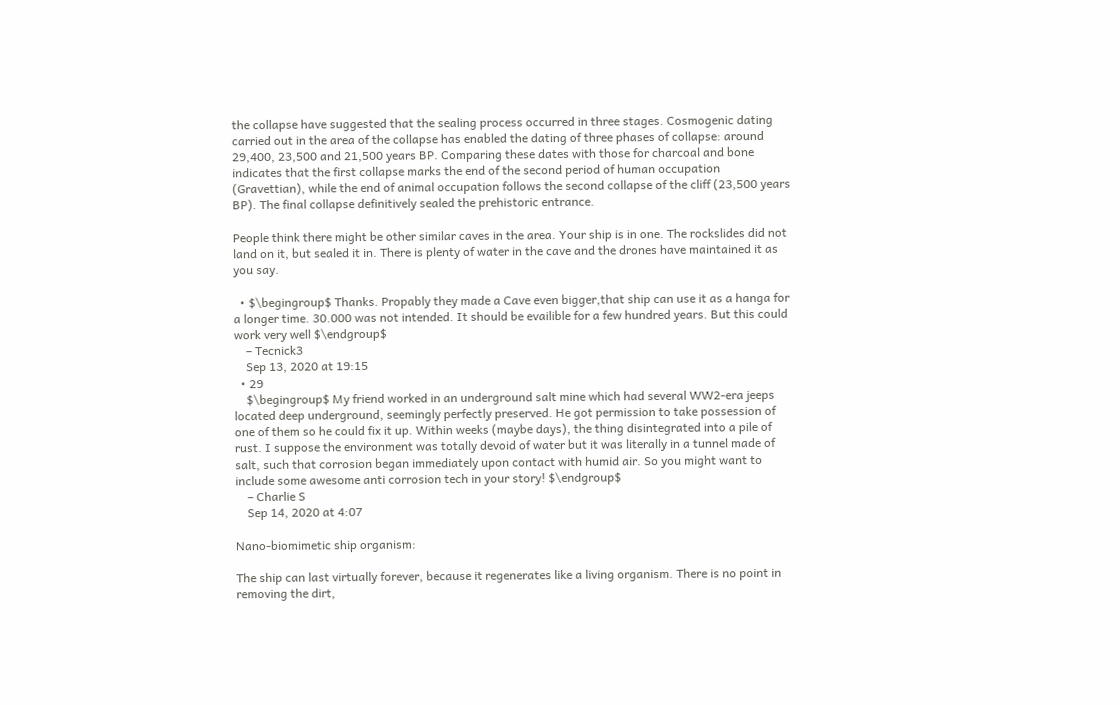the collapse have suggested that the sealing process occurred in three stages. Cosmogenic dating carried out in the area of the collapse has enabled the dating of three phases of collapse: around 29,400, 23,500 and 21,500 years BP. Comparing these dates with those for charcoal and bone indicates that the first collapse marks the end of the second period of human occupation (Gravettian), while the end of animal occupation follows the second collapse of the cliff (23,500 years BP). The final collapse definitively sealed the prehistoric entrance.

People think there might be other similar caves in the area. Your ship is in one. The rockslides did not land on it, but sealed it in. There is plenty of water in the cave and the drones have maintained it as you say.

  • $\begingroup$ Thanks. Propably they made a Cave even bigger,that ship can use it as a hanga for a longer time. 30.000 was not intended. It should be evailible for a few hundred years. But this could work very well $\endgroup$
    – Tecnick3
    Sep 13, 2020 at 19:15
  • 29
    $\begingroup$ My friend worked in an underground salt mine which had several WW2-era jeeps located deep underground, seemingly perfectly preserved. He got permission to take possession of one of them so he could fix it up. Within weeks (maybe days), the thing disintegrated into a pile of rust. I suppose the environment was totally devoid of water but it was literally in a tunnel made of salt, such that corrosion began immediately upon contact with humid air. So you might want to include some awesome anti corrosion tech in your story! $\endgroup$
    – Charlie S
    Sep 14, 2020 at 4:07

Nano-biomimetic ship organism:

The ship can last virtually forever, because it regenerates like a living organism. There is no point in removing the dirt,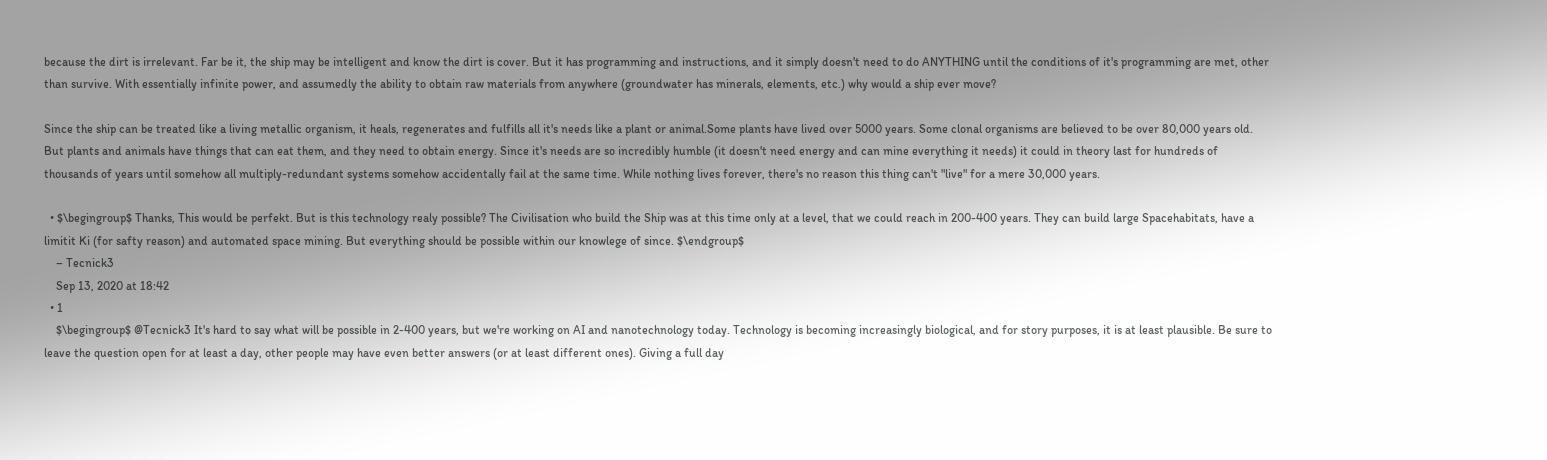because the dirt is irrelevant. Far be it, the ship may be intelligent and know the dirt is cover. But it has programming and instructions, and it simply doesn't need to do ANYTHING until the conditions of it's programming are met, other than survive. With essentially infinite power, and assumedly the ability to obtain raw materials from anywhere (groundwater has minerals, elements, etc.) why would a ship ever move?

Since the ship can be treated like a living metallic organism, it heals, regenerates and fulfills all it's needs like a plant or animal.Some plants have lived over 5000 years. Some clonal organisms are believed to be over 80,000 years old. But plants and animals have things that can eat them, and they need to obtain energy. Since it's needs are so incredibly humble (it doesn't need energy and can mine everything it needs) it could in theory last for hundreds of thousands of years until somehow all multiply-redundant systems somehow accidentally fail at the same time. While nothing lives forever, there's no reason this thing can't "live" for a mere 30,000 years.

  • $\begingroup$ Thanks, This would be perfekt. But is this technology realy possible? The Civilisation who build the Ship was at this time only at a level, that we could reach in 200-400 years. They can build large Spacehabitats, have a limitit Ki (for safty reason) and automated space mining. But everything should be possible within our knowlege of since. $\endgroup$
    – Tecnick3
    Sep 13, 2020 at 18:42
  • 1
    $\begingroup$ @Tecnick3 It's hard to say what will be possible in 2-400 years, but we're working on AI and nanotechnology today. Technology is becoming increasingly biological, and for story purposes, it is at least plausible. Be sure to leave the question open for at least a day, other people may have even better answers (or at least different ones). Giving a full day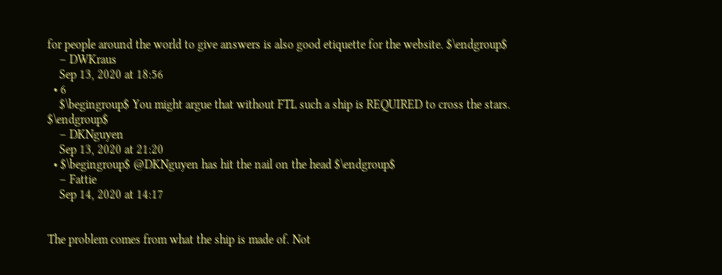for people around the world to give answers is also good etiquette for the website. $\endgroup$
    – DWKraus
    Sep 13, 2020 at 18:56
  • 6
    $\begingroup$ You might argue that without FTL such a ship is REQUIRED to cross the stars. $\endgroup$
    – DKNguyen
    Sep 13, 2020 at 21:20
  • $\begingroup$ @DKNguyen has hit the nail on the head $\endgroup$
    – Fattie
    Sep 14, 2020 at 14:17


The problem comes from what the ship is made of. Not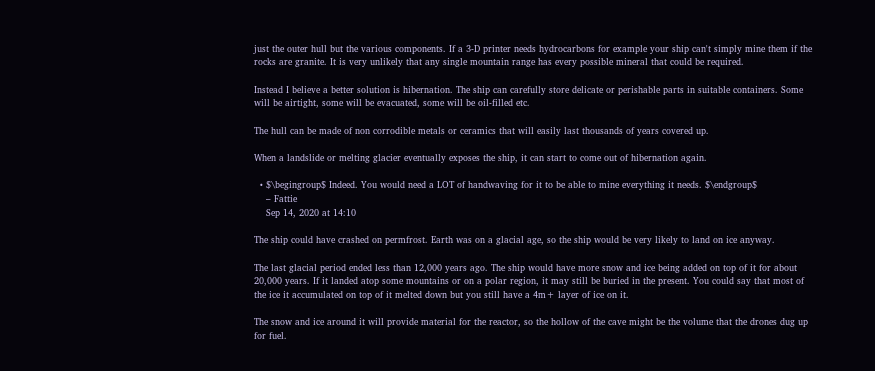just the outer hull but the various components. If a 3-D printer needs hydrocarbons for example your ship can't simply mine them if the rocks are granite. It is very unlikely that any single mountain range has every possible mineral that could be required.

Instead I believe a better solution is hibernation. The ship can carefully store delicate or perishable parts in suitable containers. Some will be airtight, some will be evacuated, some will be oil-filled etc.

The hull can be made of non corrodible metals or ceramics that will easily last thousands of years covered up.

When a landslide or melting glacier eventually exposes the ship, it can start to come out of hibernation again.

  • $\begingroup$ Indeed. You would need a LOT of handwaving for it to be able to mine everything it needs. $\endgroup$
    – Fattie
    Sep 14, 2020 at 14:10

The ship could have crashed on permfrost. Earth was on a glacial age, so the ship would be very likely to land on ice anyway.

The last glacial period ended less than 12,000 years ago. The ship would have more snow and ice being added on top of it for about 20,000 years. If it landed atop some mountains or on a polar region, it may still be buried in the present. You could say that most of the ice it accumulated on top of it melted down but you still have a 4m+ layer of ice on it.

The snow and ice around it will provide material for the reactor, so the hollow of the cave might be the volume that the drones dug up for fuel.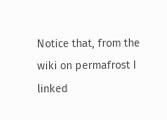Notice that, from the wiki on permafrost I linked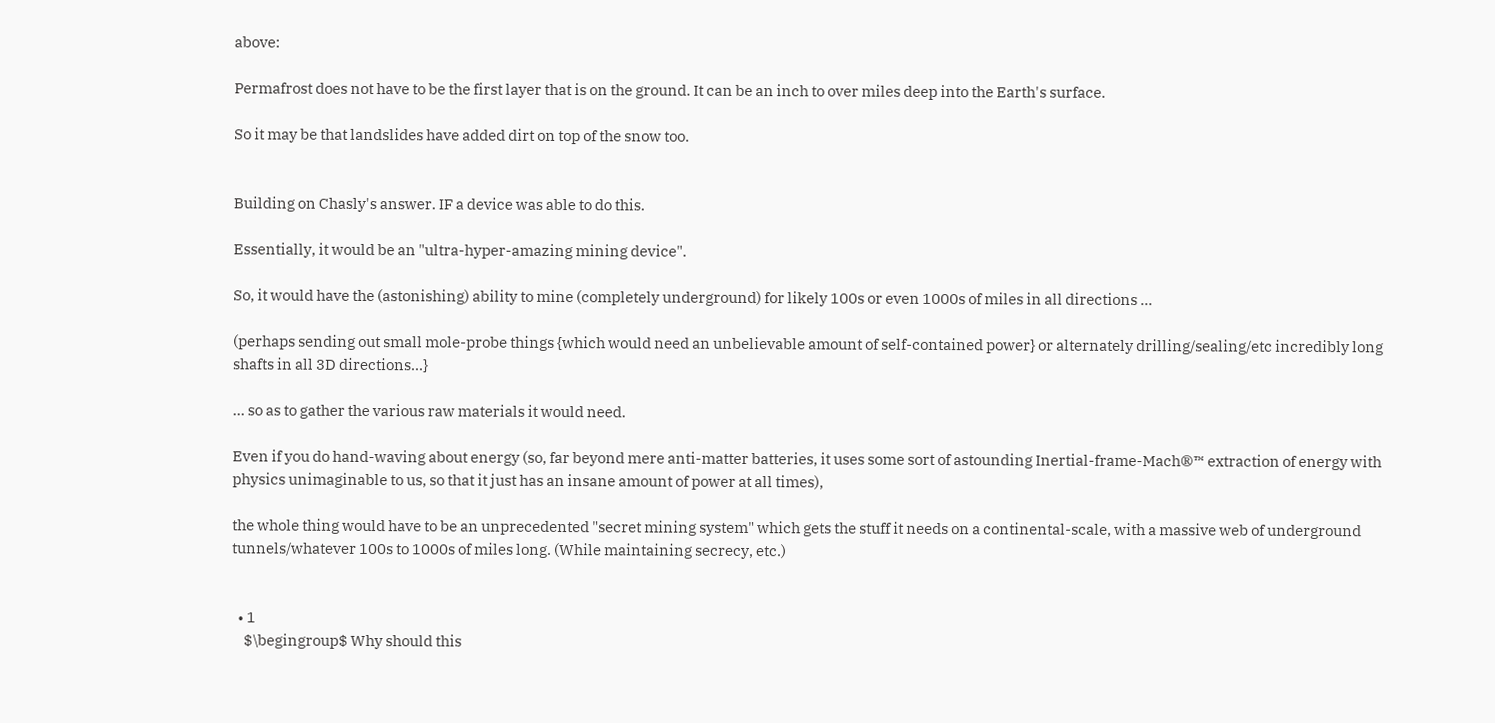above:

Permafrost does not have to be the first layer that is on the ground. It can be an inch to over miles deep into the Earth's surface.

So it may be that landslides have added dirt on top of the snow too.


Building on Chasly's answer. IF a device was able to do this.

Essentially, it would be an "ultra-hyper-amazing mining device".

So, it would have the (astonishing) ability to mine (completely underground) for likely 100s or even 1000s of miles in all directions ...

(perhaps sending out small mole-probe things {which would need an unbelievable amount of self-contained power} or alternately drilling/sealing/etc incredibly long shafts in all 3D directions...}

... so as to gather the various raw materials it would need.

Even if you do hand-waving about energy (so, far beyond mere anti-matter batteries, it uses some sort of astounding Inertial-frame-Mach®™ extraction of energy with physics unimaginable to us, so that it just has an insane amount of power at all times),

the whole thing would have to be an unprecedented "secret mining system" which gets the stuff it needs on a continental-scale, with a massive web of underground tunnels/whatever 100s to 1000s of miles long. (While maintaining secrecy, etc.)


  • 1
    $\begingroup$ Why should this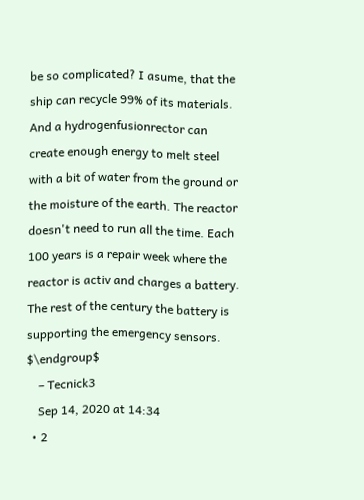be so complicated? I asume, that the ship can recycle 99% of its materials. And a hydrogenfusionrector can create enough energy to melt steel with a bit of water from the ground or the moisture of the earth. The reactor doesn't need to run all the time. Each 100 years is a repair week where the reactor is activ and charges a battery. The rest of the century the battery is supporting the emergency sensors. $\endgroup$
    – Tecnick3
    Sep 14, 2020 at 14:34
  • 2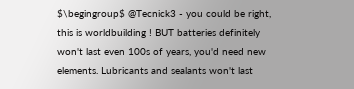$\begingroup$ @Tecnick3 - you could be right, this is worldbuilding ! BUT batteries definitely won't last even 100s of years, you'd need new elements. Lubricants and sealants won't last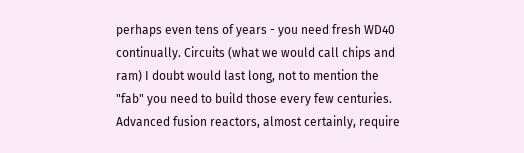perhaps even tens of years - you need fresh WD40 continually. Circuits (what we would call chips and ram) I doubt would last long, not to mention the "fab" you need to build those every few centuries. Advanced fusion reactors, almost certainly, require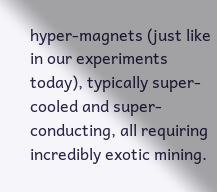hyper-magnets (just like in our experiments today), typically super-cooled and super-conducting, all requiring incredibly exotic mining.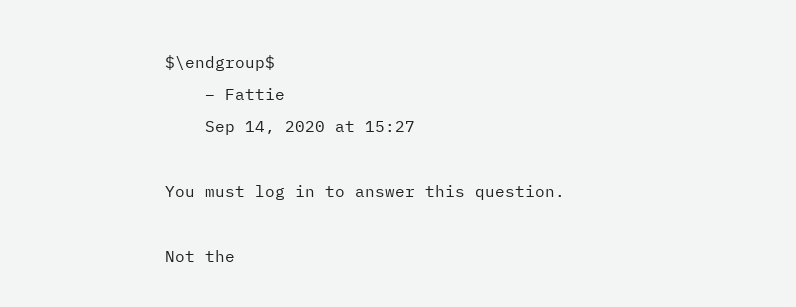$\endgroup$
    – Fattie
    Sep 14, 2020 at 15:27

You must log in to answer this question.

Not the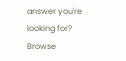answer you're looking for? Browse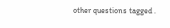other questions tagged .